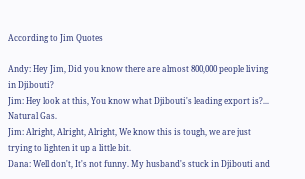According to Jim Quotes

Andy: Hey Jim, Did you know there are almost 800,000 people living in Djibouti?
Jim: Hey look at this, You know what Djibouti's leading export is?... Natural Gas.
Jim: Alright, Alright, Alright, We know this is tough, we are just trying to lighten it up a little bit.
Dana: Well don't, It's not funny. My husband's stuck in Djibouti and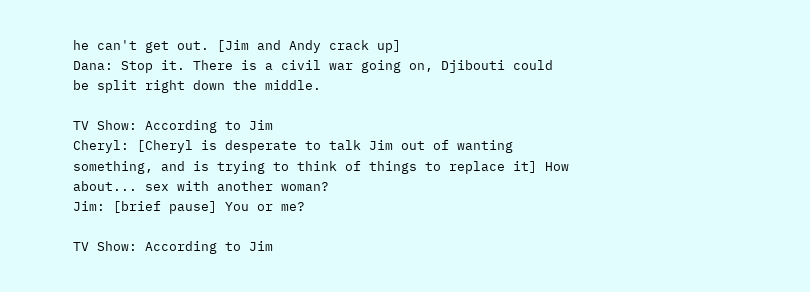he can't get out. [Jim and Andy crack up]
Dana: Stop it. There is a civil war going on, Djibouti could be split right down the middle.

TV Show: According to Jim
Cheryl: [Cheryl is desperate to talk Jim out of wanting something, and is trying to think of things to replace it] How about... sex with another woman?
Jim: [brief pause] You or me?

TV Show: According to Jim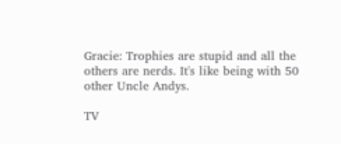Gracie: Trophies are stupid and all the others are nerds. It's like being with 50 other Uncle Andys.

TV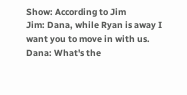Show: According to Jim
Jim: Dana, while Ryan is away I want you to move in with us.
Dana: What's the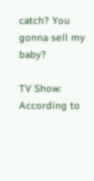catch? You gonna sell my baby?

TV Show: According to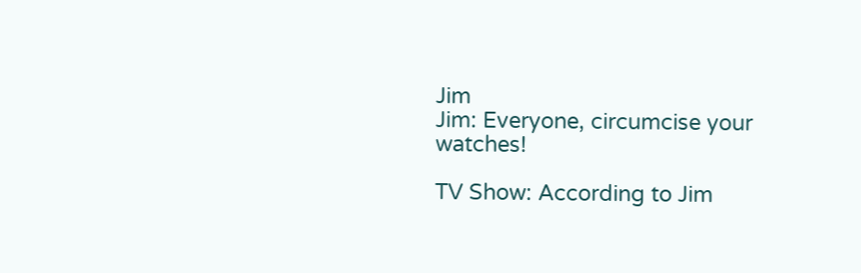Jim
Jim: Everyone, circumcise your watches!

TV Show: According to Jim